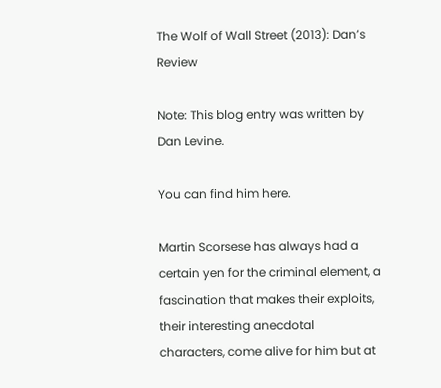The Wolf of Wall Street (2013): Dan’s Review

Note: This blog entry was written by Dan Levine.

You can find him here.

Martin Scorsese has always had a certain yen for the criminal element, a fascination that makes their exploits, their interesting anecdotal characters, come alive for him but at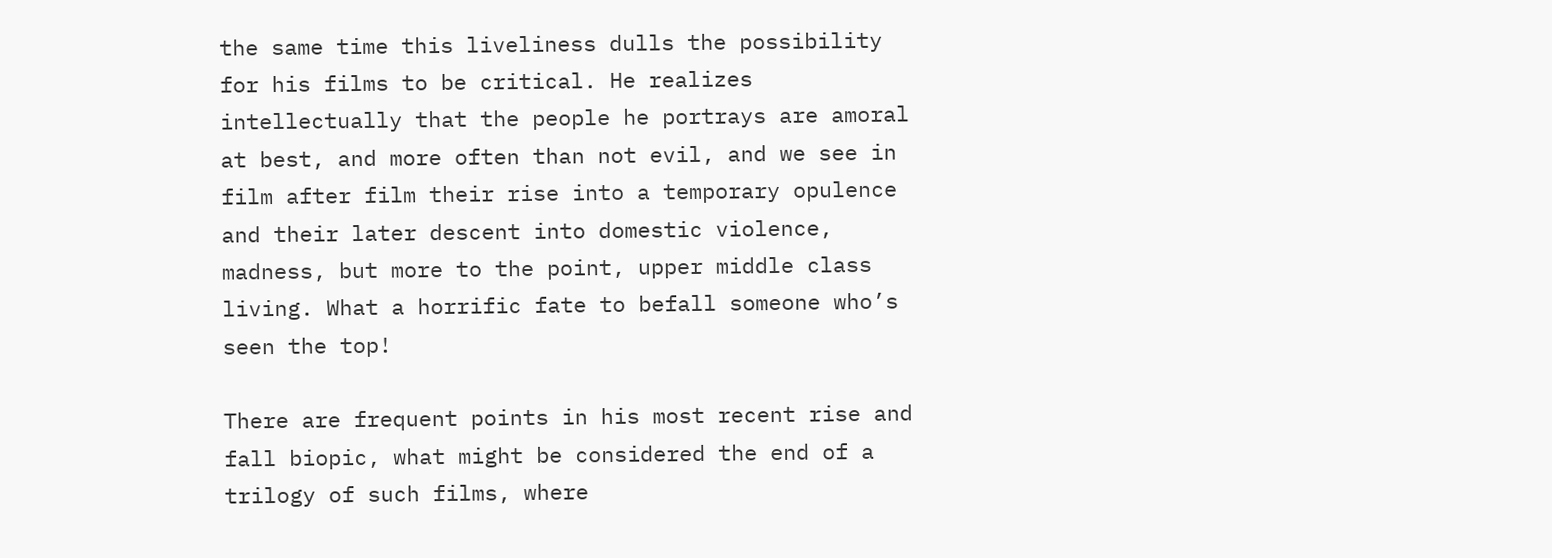the same time this liveliness dulls the possibility for his films to be critical. He realizes intellectually that the people he portrays are amoral at best, and more often than not evil, and we see in film after film their rise into a temporary opulence and their later descent into domestic violence, madness, but more to the point, upper middle class living. What a horrific fate to befall someone who’s seen the top!

There are frequent points in his most recent rise and fall biopic, what might be considered the end of a trilogy of such films, where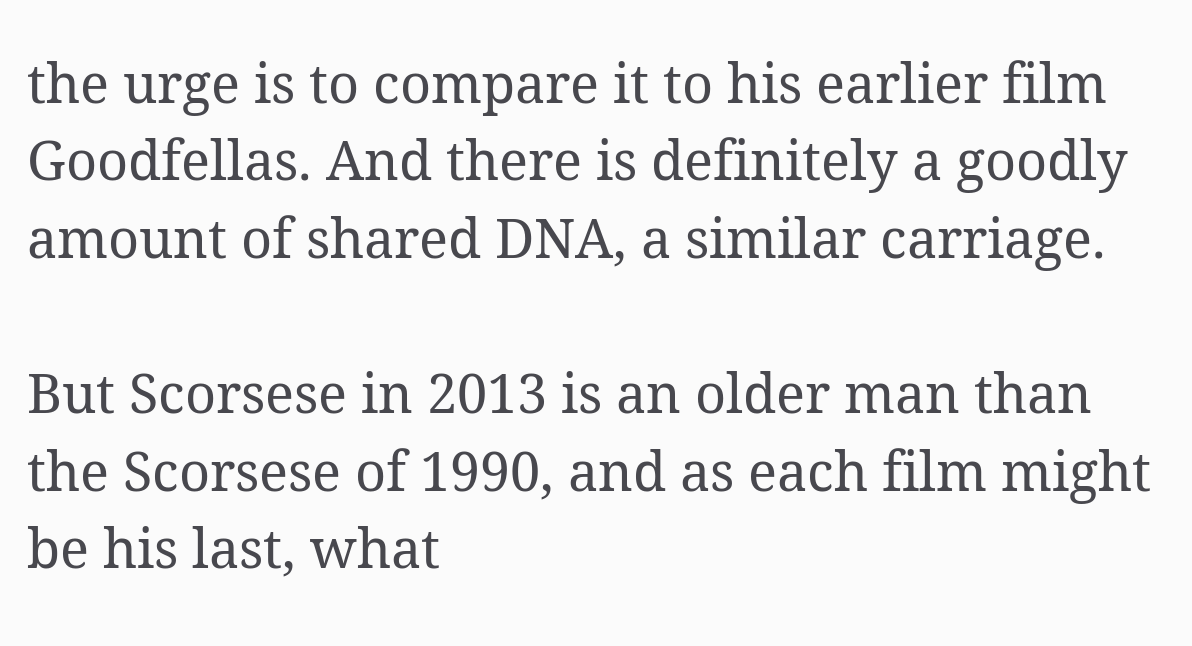the urge is to compare it to his earlier film Goodfellas. And there is definitely a goodly amount of shared DNA, a similar carriage.

But Scorsese in 2013 is an older man than the Scorsese of 1990, and as each film might be his last, what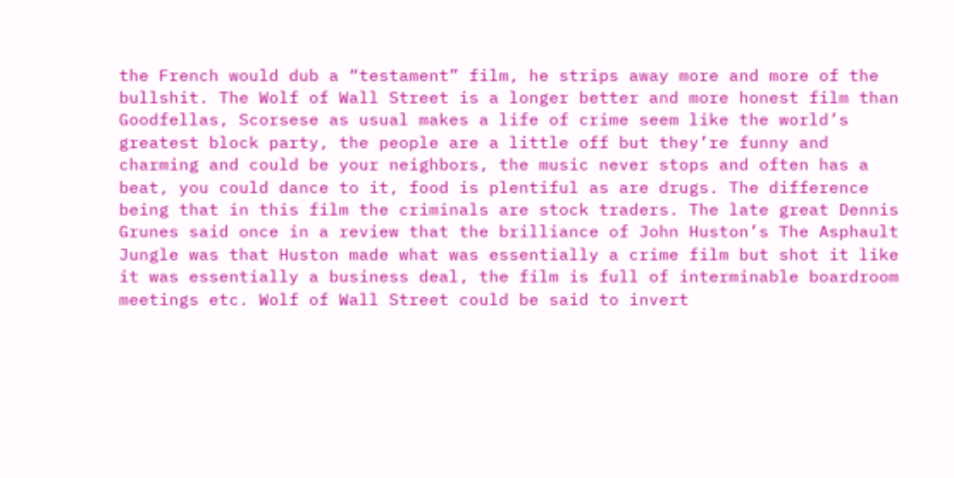the French would dub a “testament” film, he strips away more and more of the bullshit. The Wolf of Wall Street is a longer better and more honest film than Goodfellas, Scorsese as usual makes a life of crime seem like the world’s greatest block party, the people are a little off but they’re funny and charming and could be your neighbors, the music never stops and often has a beat, you could dance to it, food is plentiful as are drugs. The difference being that in this film the criminals are stock traders. The late great Dennis Grunes said once in a review that the brilliance of John Huston’s The Asphault Jungle was that Huston made what was essentially a crime film but shot it like it was essentially a business deal, the film is full of interminable boardroom meetings etc. Wolf of Wall Street could be said to invert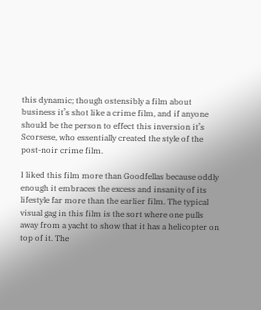this dynamic; though ostensibly a film about business it’s shot like a crime film, and if anyone should be the person to effect this inversion it’s Scorsese, who essentially created the style of the post-noir crime film.

I liked this film more than Goodfellas because oddly enough it embraces the excess and insanity of its lifestyle far more than the earlier film. The typical visual gag in this film is the sort where one pulls away from a yacht to show that it has a helicopter on top of it. The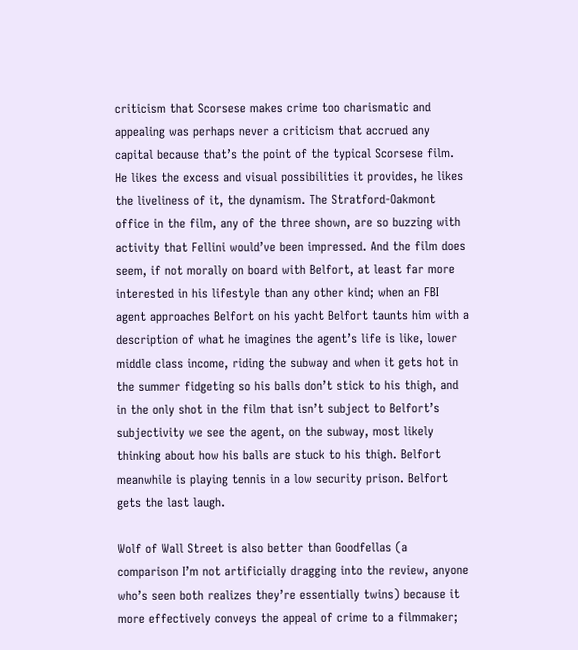criticism that Scorsese makes crime too charismatic and appealing was perhaps never a criticism that accrued any capital because that’s the point of the typical Scorsese film. He likes the excess and visual possibilities it provides, he likes the liveliness of it, the dynamism. The Stratford-Oakmont office in the film, any of the three shown, are so buzzing with activity that Fellini would’ve been impressed. And the film does seem, if not morally on board with Belfort, at least far more interested in his lifestyle than any other kind; when an FBI agent approaches Belfort on his yacht Belfort taunts him with a description of what he imagines the agent’s life is like, lower middle class income, riding the subway and when it gets hot in the summer fidgeting so his balls don’t stick to his thigh, and in the only shot in the film that isn’t subject to Belfort’s subjectivity we see the agent, on the subway, most likely thinking about how his balls are stuck to his thigh. Belfort meanwhile is playing tennis in a low security prison. Belfort gets the last laugh.

Wolf of Wall Street is also better than Goodfellas (a comparison I’m not artificially dragging into the review, anyone who’s seen both realizes they’re essentially twins) because it more effectively conveys the appeal of crime to a filmmaker;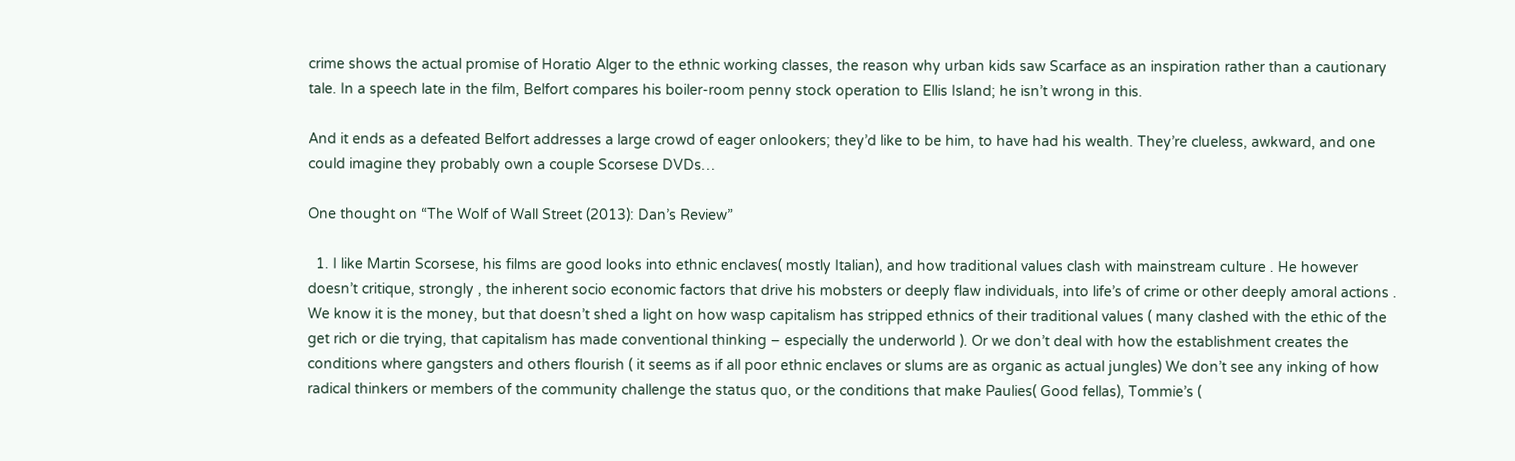crime shows the actual promise of Horatio Alger to the ethnic working classes, the reason why urban kids saw Scarface as an inspiration rather than a cautionary tale. In a speech late in the film, Belfort compares his boiler-room penny stock operation to Ellis Island; he isn’t wrong in this.

And it ends as a defeated Belfort addresses a large crowd of eager onlookers; they’d like to be him, to have had his wealth. They’re clueless, awkward, and one could imagine they probably own a couple Scorsese DVDs…

One thought on “The Wolf of Wall Street (2013): Dan’s Review”

  1. I like Martin Scorsese, his films are good looks into ethnic enclaves( mostly Italian), and how traditional values clash with mainstream culture . He however doesn’t critique, strongly , the inherent socio economic factors that drive his mobsters or deeply flaw individuals, into life’s of crime or other deeply amoral actions . We know it is the money, but that doesn’t shed a light on how wasp capitalism has stripped ethnics of their traditional values ( many clashed with the ethic of the get rich or die trying, that capitalism has made conventional thinking – especially the underworld ). Or we don’t deal with how the establishment creates the conditions where gangsters and others flourish ( it seems as if all poor ethnic enclaves or slums are as organic as actual jungles) We don’t see any inking of how radical thinkers or members of the community challenge the status quo, or the conditions that make Paulies( Good fellas), Tommie’s (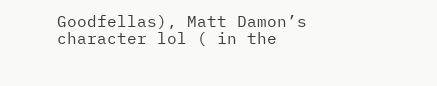Goodfellas), Matt Damon’s character lol ( in the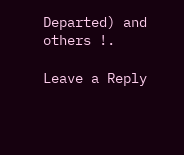Departed) and others !.

Leave a Reply